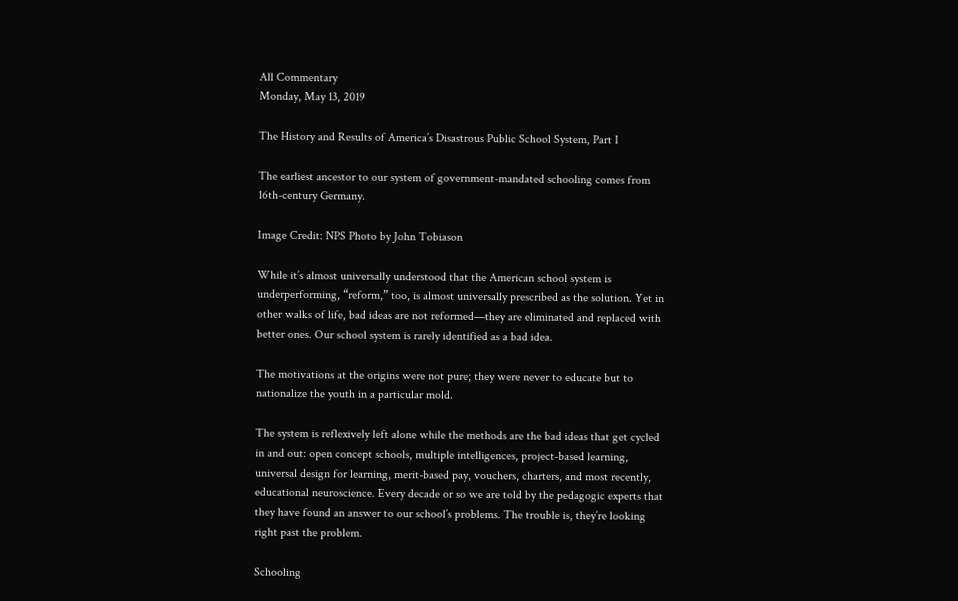All Commentary
Monday, May 13, 2019

The History and Results of America’s Disastrous Public School System, Part I

The earliest ancestor to our system of government-mandated schooling comes from 16th-century Germany.

Image Credit: NPS Photo by John Tobiason

While it’s almost universally understood that the American school system is underperforming, “reform,” too, is almost universally prescribed as the solution. Yet in other walks of life, bad ideas are not reformed—they are eliminated and replaced with better ones. Our school system is rarely identified as a bad idea.

The motivations at the origins were not pure; they were never to educate but to nationalize the youth in a particular mold.

The system is reflexively left alone while the methods are the bad ideas that get cycled in and out: open concept schools, multiple intelligences, project-based learning, universal design for learning, merit-based pay, vouchers, charters, and most recently, educational neuroscience. Every decade or so we are told by the pedagogic experts that they have found an answer to our school’s problems. The trouble is, they’re looking right past the problem.

Schooling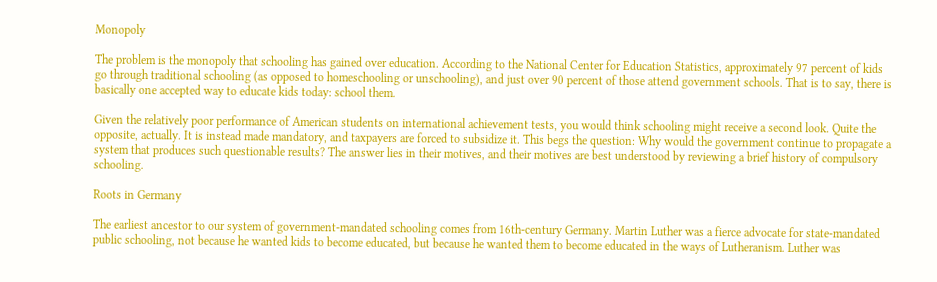Monopoly

The problem is the monopoly that schooling has gained over education. According to the National Center for Education Statistics, approximately 97 percent of kids go through traditional schooling (as opposed to homeschooling or unschooling), and just over 90 percent of those attend government schools. That is to say, there is basically one accepted way to educate kids today: school them.

Given the relatively poor performance of American students on international achievement tests, you would think schooling might receive a second look. Quite the opposite, actually. It is instead made mandatory, and taxpayers are forced to subsidize it. This begs the question: Why would the government continue to propagate a system that produces such questionable results? The answer lies in their motives, and their motives are best understood by reviewing a brief history of compulsory schooling.

Roots in Germany

The earliest ancestor to our system of government-mandated schooling comes from 16th-century Germany. Martin Luther was a fierce advocate for state-mandated public schooling, not because he wanted kids to become educated, but because he wanted them to become educated in the ways of Lutheranism. Luther was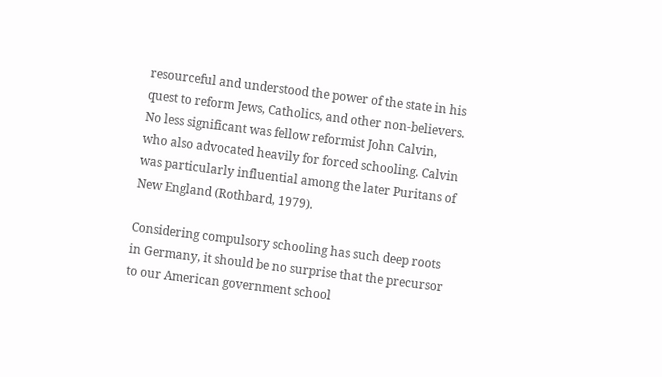resourceful and understood the power of the state in his quest to reform Jews, Catholics, and other non-believers. No less significant was fellow reformist John Calvin, who also advocated heavily for forced schooling. Calvin was particularly influential among the later Puritans of New England (Rothbard, 1979).

Considering compulsory schooling has such deep roots in Germany, it should be no surprise that the precursor to our American government school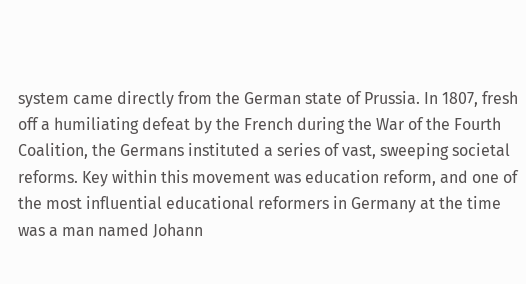system came directly from the German state of Prussia. In 1807, fresh off a humiliating defeat by the French during the War of the Fourth Coalition, the Germans instituted a series of vast, sweeping societal reforms. Key within this movement was education reform, and one of the most influential educational reformers in Germany at the time was a man named Johann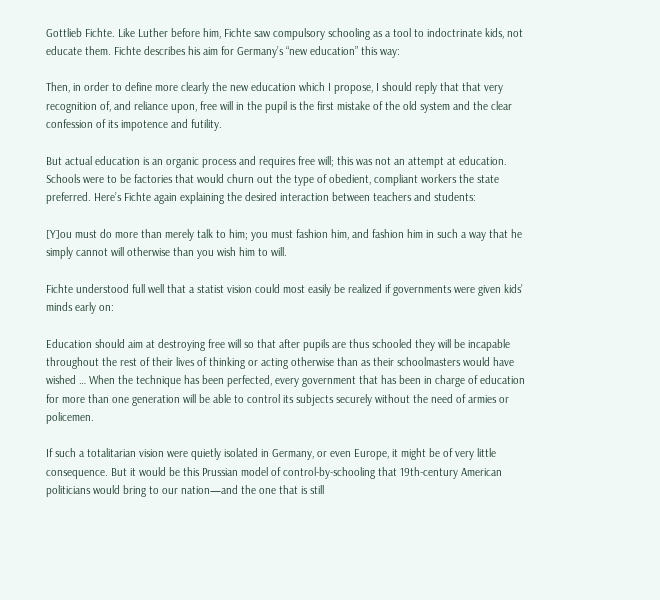Gottlieb Fichte. Like Luther before him, Fichte saw compulsory schooling as a tool to indoctrinate kids, not educate them. Fichte describes his aim for Germany’s “new education” this way:

Then, in order to define more clearly the new education which I propose, I should reply that that very recognition of, and reliance upon, free will in the pupil is the first mistake of the old system and the clear confession of its impotence and futility.

But actual education is an organic process and requires free will; this was not an attempt at education. Schools were to be factories that would churn out the type of obedient, compliant workers the state preferred. Here’s Fichte again explaining the desired interaction between teachers and students:

[Y]ou must do more than merely talk to him; you must fashion him, and fashion him in such a way that he simply cannot will otherwise than you wish him to will.

Fichte understood full well that a statist vision could most easily be realized if governments were given kids’ minds early on:

Education should aim at destroying free will so that after pupils are thus schooled they will be incapable throughout the rest of their lives of thinking or acting otherwise than as their schoolmasters would have wished … When the technique has been perfected, every government that has been in charge of education for more than one generation will be able to control its subjects securely without the need of armies or policemen.

If such a totalitarian vision were quietly isolated in Germany, or even Europe, it might be of very little consequence. But it would be this Prussian model of control-by-schooling that 19th-century American politicians would bring to our nation—and the one that is still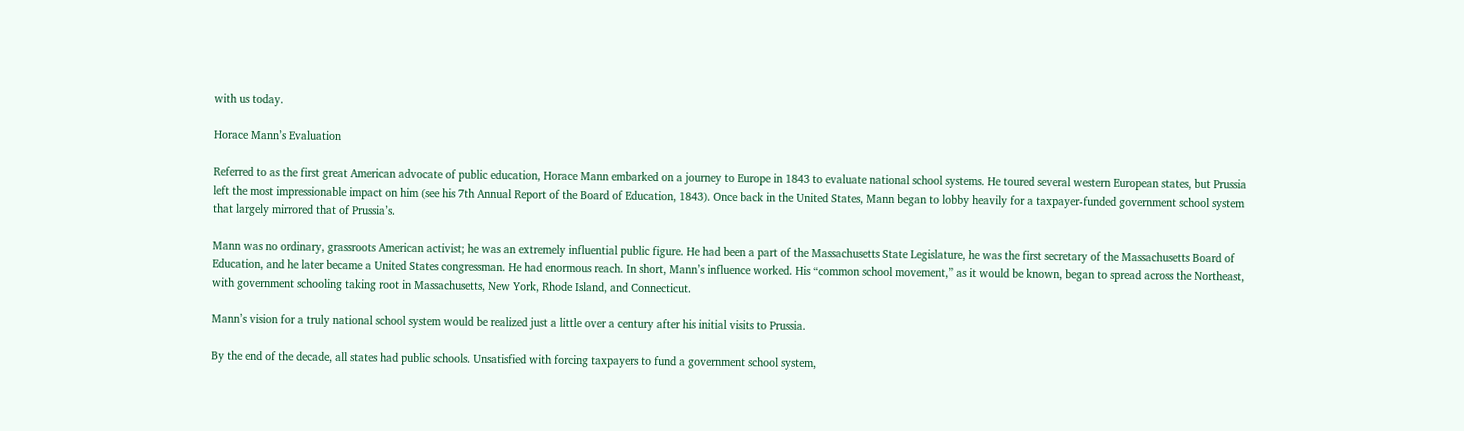with us today.

Horace Mann’s Evaluation

Referred to as the first great American advocate of public education, Horace Mann embarked on a journey to Europe in 1843 to evaluate national school systems. He toured several western European states, but Prussia left the most impressionable impact on him (see his 7th Annual Report of the Board of Education, 1843). Once back in the United States, Mann began to lobby heavily for a taxpayer-funded government school system that largely mirrored that of Prussia’s.

Mann was no ordinary, grassroots American activist; he was an extremely influential public figure. He had been a part of the Massachusetts State Legislature, he was the first secretary of the Massachusetts Board of Education, and he later became a United States congressman. He had enormous reach. In short, Mann’s influence worked. His “common school movement,” as it would be known, began to spread across the Northeast, with government schooling taking root in Massachusetts, New York, Rhode Island, and Connecticut.

Mann’s vision for a truly national school system would be realized just a little over a century after his initial visits to Prussia.

By the end of the decade, all states had public schools. Unsatisfied with forcing taxpayers to fund a government school system,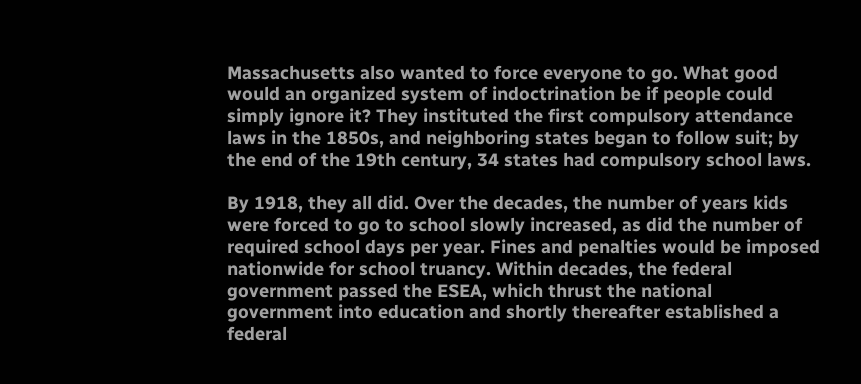Massachusetts also wanted to force everyone to go. What good would an organized system of indoctrination be if people could simply ignore it? They instituted the first compulsory attendance laws in the 1850s, and neighboring states began to follow suit; by the end of the 19th century, 34 states had compulsory school laws.

By 1918, they all did. Over the decades, the number of years kids were forced to go to school slowly increased, as did the number of required school days per year. Fines and penalties would be imposed nationwide for school truancy. Within decades, the federal government passed the ESEA, which thrust the national government into education and shortly thereafter established a federal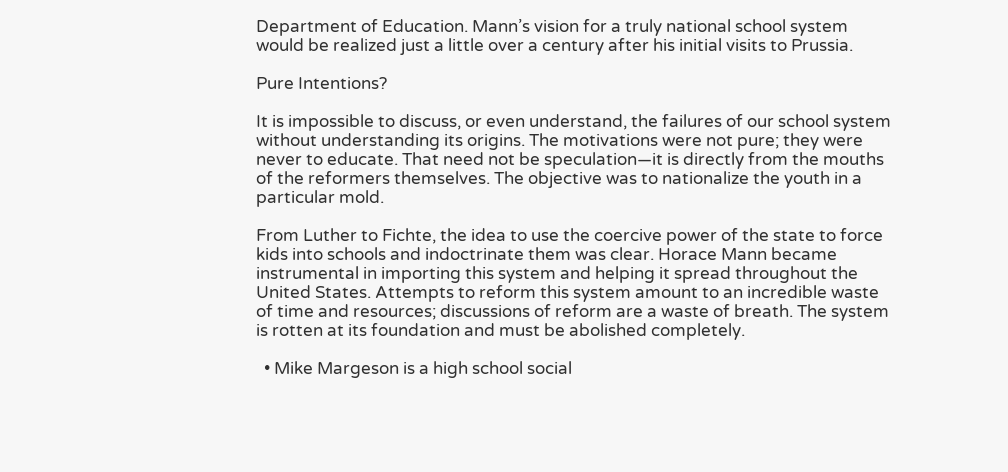Department of Education. Mann’s vision for a truly national school system would be realized just a little over a century after his initial visits to Prussia.

Pure Intentions?

It is impossible to discuss, or even understand, the failures of our school system without understanding its origins. The motivations were not pure; they were never to educate. That need not be speculation—it is directly from the mouths of the reformers themselves. The objective was to nationalize the youth in a particular mold.

From Luther to Fichte, the idea to use the coercive power of the state to force kids into schools and indoctrinate them was clear. Horace Mann became instrumental in importing this system and helping it spread throughout the United States. Attempts to reform this system amount to an incredible waste of time and resources; discussions of reform are a waste of breath. The system is rotten at its foundation and must be abolished completely.

  • Mike Margeson is a high school social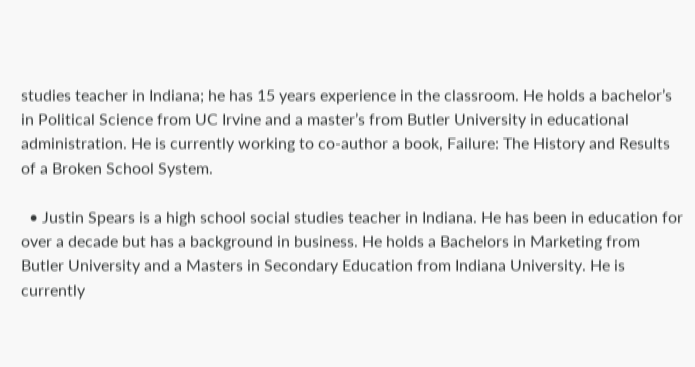studies teacher in Indiana; he has 15 years experience in the classroom. He holds a bachelor’s in Political Science from UC Irvine and a master’s from Butler University in educational administration. He is currently working to co-author a book, Failure: The History and Results of a Broken School System.

  • Justin Spears is a high school social studies teacher in Indiana. He has been in education for over a decade but has a background in business. He holds a Bachelors in Marketing from Butler University and a Masters in Secondary Education from Indiana University. He is currently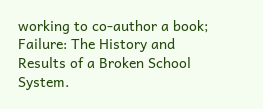working to co-author a book; Failure: The History and Results of a Broken School System.